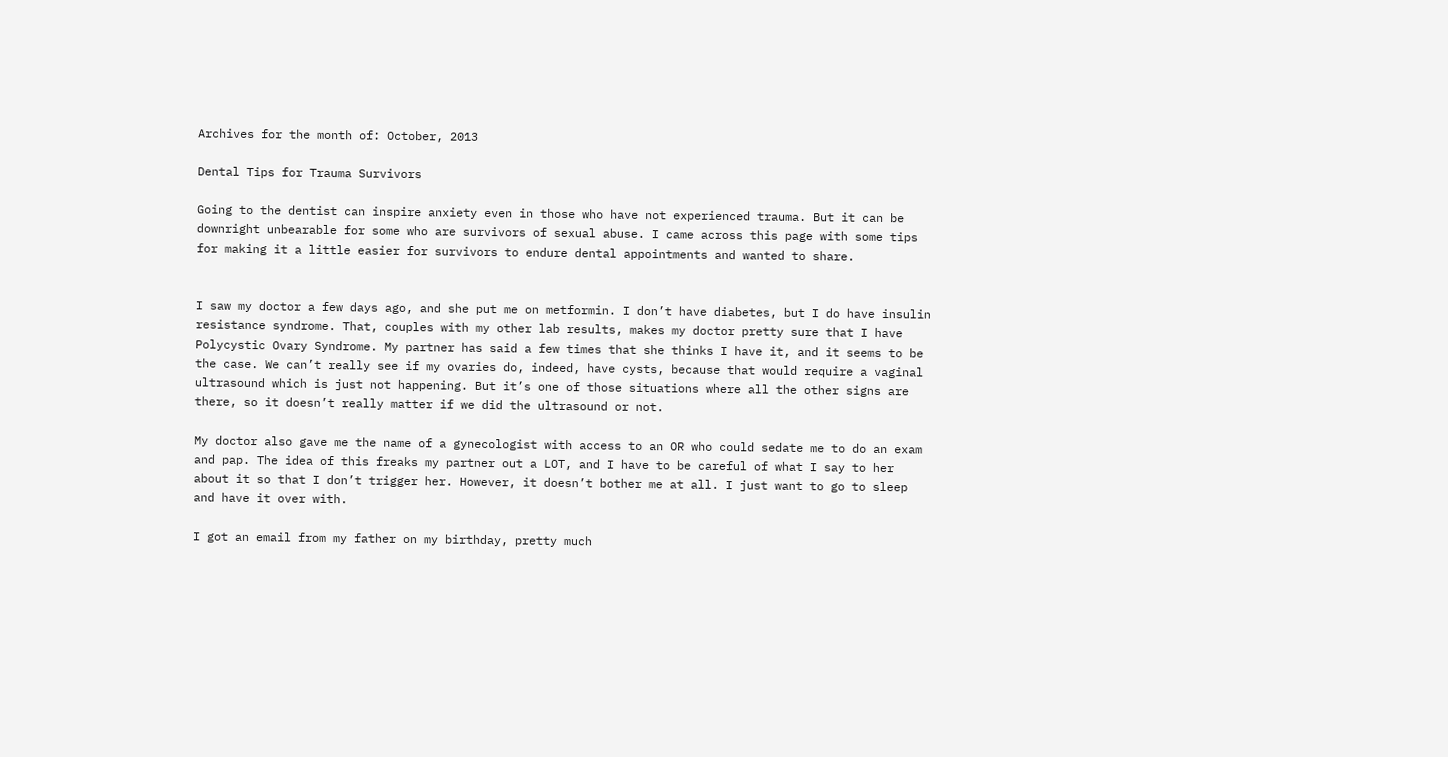Archives for the month of: October, 2013

Dental Tips for Trauma Survivors

Going to the dentist can inspire anxiety even in those who have not experienced trauma. But it can be downright unbearable for some who are survivors of sexual abuse. I came across this page with some tips for making it a little easier for survivors to endure dental appointments and wanted to share.


I saw my doctor a few days ago, and she put me on metformin. I don’t have diabetes, but I do have insulin resistance syndrome. That, couples with my other lab results, makes my doctor pretty sure that I have Polycystic Ovary Syndrome. My partner has said a few times that she thinks I have it, and it seems to be the case. We can’t really see if my ovaries do, indeed, have cysts, because that would require a vaginal ultrasound which is just not happening. But it’s one of those situations where all the other signs are there, so it doesn’t really matter if we did the ultrasound or not.

My doctor also gave me the name of a gynecologist with access to an OR who could sedate me to do an exam and pap. The idea of this freaks my partner out a LOT, and I have to be careful of what I say to her about it so that I don’t trigger her. However, it doesn’t bother me at all. I just want to go to sleep and have it over with.

I got an email from my father on my birthday, pretty much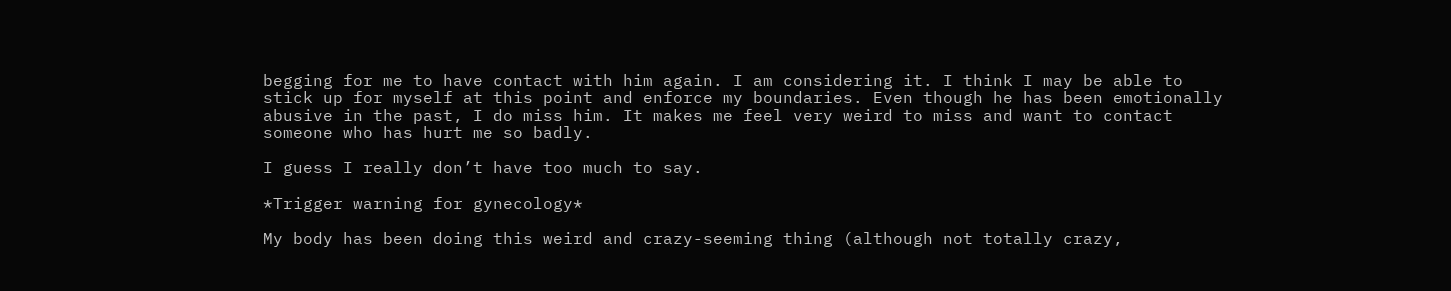begging for me to have contact with him again. I am considering it. I think I may be able to stick up for myself at this point and enforce my boundaries. Even though he has been emotionally abusive in the past, I do miss him. It makes me feel very weird to miss and want to contact someone who has hurt me so badly.

I guess I really don’t have too much to say.

*Trigger warning for gynecology*

My body has been doing this weird and crazy-seeming thing (although not totally crazy,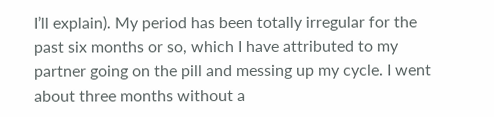I’ll explain). My period has been totally irregular for the past six months or so, which I have attributed to my partner going on the pill and messing up my cycle. I went about three months without a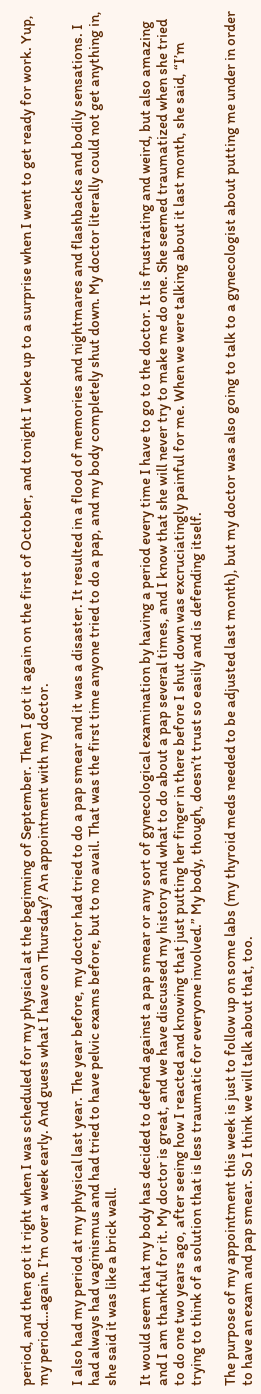period, and then got it right when I was scheduled for my physical at the beginning of September. Then I got it again on the first of October, and tonight I woke up to a surprise when I went to get ready for work. Yup, my period…again. I’m over a week early. And guess what I have on Thursday? An appointment with my doctor.

I also had my period at my physical last year. The year before, my doctor had tried to do a pap smear and it was a disaster. It resulted in a flood of memories and nightmares and flashbacks and bodily sensations. I had always had vaginismus and had tried to have pelvic exams before, but to no avail. That was the first time anyone tried to do a pap, and my body completely shut down. My doctor literally could not get anything in, she said it was like a brick wall.

It would seem that my body has decided to defend against a pap smear or any sort of gynecological examination by having a period every time I have to go to the doctor. It is frustrating and weird, but also amazing and I am thankful for it. My doctor is great, and we have discussed my history and what to do about a pap several times, and I know that she will never try to make me do one. She seemed traumatized when she tried to do one two years ago, after seeing how I reacted and knowing that just putting her finger in there before I shut down was excruciatingly painful for me. When we were talking about it last month, she said, “I’m trying to think of a solution that is less traumatic for everyone involved.” My body, though, doesn’t trust so easily and is defending itself.

The purpose of my appointment this week is just to follow up on some labs (my thyroid meds needed to be adjusted last month), but my doctor was also going to talk to a gynecologist about putting me under in order to have an exam and pap smear. So I think we will talk about that, too.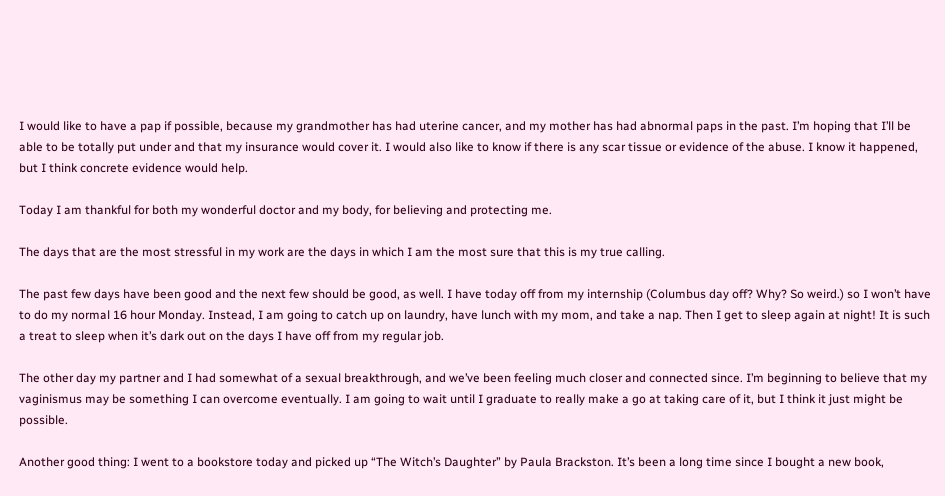I would like to have a pap if possible, because my grandmother has had uterine cancer, and my mother has had abnormal paps in the past. I’m hoping that I’ll be able to be totally put under and that my insurance would cover it. I would also like to know if there is any scar tissue or evidence of the abuse. I know it happened, but I think concrete evidence would help.

Today I am thankful for both my wonderful doctor and my body, for believing and protecting me.

The days that are the most stressful in my work are the days in which I am the most sure that this is my true calling.

The past few days have been good and the next few should be good, as well. I have today off from my internship (Columbus day off? Why? So weird.) so I won’t have to do my normal 16 hour Monday. Instead, I am going to catch up on laundry, have lunch with my mom, and take a nap. Then I get to sleep again at night! It is such a treat to sleep when it’s dark out on the days I have off from my regular job.

The other day my partner and I had somewhat of a sexual breakthrough, and we’ve been feeling much closer and connected since. I’m beginning to believe that my vaginismus may be something I can overcome eventually. I am going to wait until I graduate to really make a go at taking care of it, but I think it just might be possible.

Another good thing: I went to a bookstore today and picked up “The Witch’s Daughter” by Paula Brackston. It’s been a long time since I bought a new book,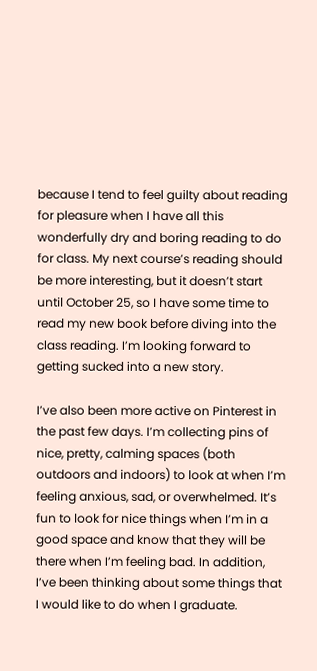because I tend to feel guilty about reading for pleasure when I have all this wonderfully dry and boring reading to do for class. My next course’s reading should be more interesting, but it doesn’t start until October 25, so I have some time to read my new book before diving into the class reading. I’m looking forward to getting sucked into a new story.

I’ve also been more active on Pinterest in the past few days. I’m collecting pins of nice, pretty, calming spaces (both outdoors and indoors) to look at when I’m feeling anxious, sad, or overwhelmed. It’s fun to look for nice things when I’m in a good space and know that they will be there when I’m feeling bad. In addition, I’ve been thinking about some things that I would like to do when I graduate.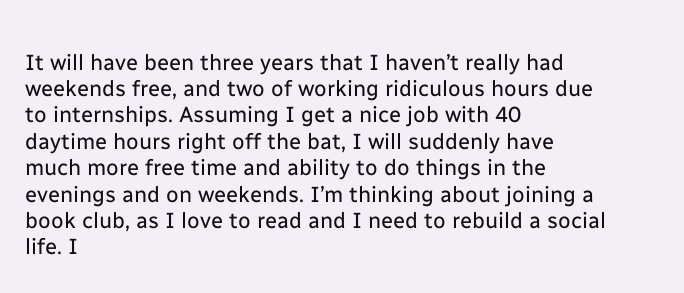It will have been three years that I haven’t really had weekends free, and two of working ridiculous hours due to internships. Assuming I get a nice job with 40 daytime hours right off the bat, I will suddenly have much more free time and ability to do things in the evenings and on weekends. I’m thinking about joining a book club, as I love to read and I need to rebuild a social life. I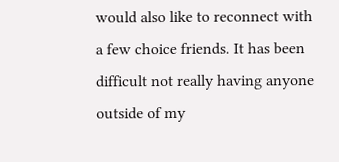would also like to reconnect with a few choice friends. It has been difficult not really having anyone outside of my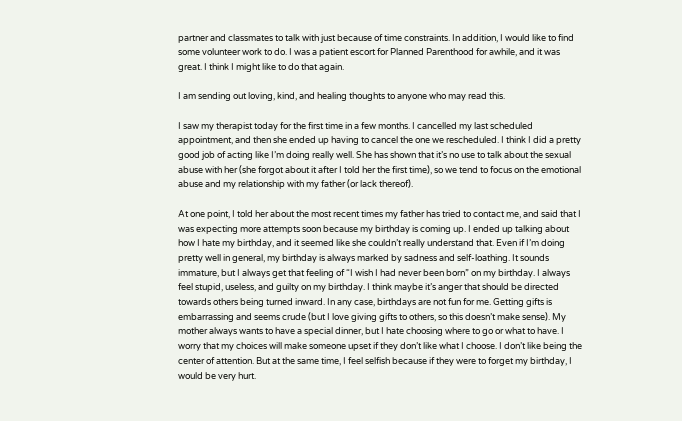partner and classmates to talk with just because of time constraints. In addition, I would like to find some volunteer work to do. I was a patient escort for Planned Parenthood for awhile, and it was great. I think I might like to do that again.

I am sending out loving, kind, and healing thoughts to anyone who may read this.

I saw my therapist today for the first time in a few months. I cancelled my last scheduled appointment, and then she ended up having to cancel the one we rescheduled. I think I did a pretty good job of acting like I’m doing really well. She has shown that it’s no use to talk about the sexual abuse with her (she forgot about it after I told her the first time), so we tend to focus on the emotional abuse and my relationship with my father (or lack thereof).

At one point, I told her about the most recent times my father has tried to contact me, and said that I was expecting more attempts soon because my birthday is coming up. I ended up talking about how I hate my birthday, and it seemed like she couldn’t really understand that. Even if I’m doing pretty well in general, my birthday is always marked by sadness and self-loathing. It sounds immature, but I always get that feeling of “I wish I had never been born” on my birthday. I always feel stupid, useless, and guilty on my birthday. I think maybe it’s anger that should be directed towards others being turned inward. In any case, birthdays are not fun for me. Getting gifts is embarrassing and seems crude (but I love giving gifts to others, so this doesn’t make sense). My mother always wants to have a special dinner, but I hate choosing where to go or what to have. I worry that my choices will make someone upset if they don’t like what I choose. I don’t like being the center of attention. But at the same time, I feel selfish because if they were to forget my birthday, I would be very hurt.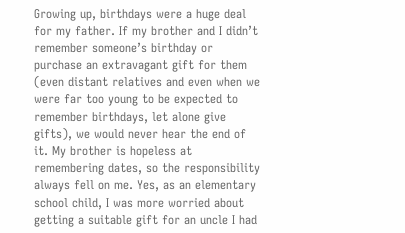Growing up, birthdays were a huge deal for my father. If my brother and I didn’t remember someone’s birthday or purchase an extravagant gift for them (even distant relatives and even when we were far too young to be expected to remember birthdays, let alone give gifts), we would never hear the end of it. My brother is hopeless at remembering dates, so the responsibility always fell on me. Yes, as an elementary school child, I was more worried about getting a suitable gift for an uncle I had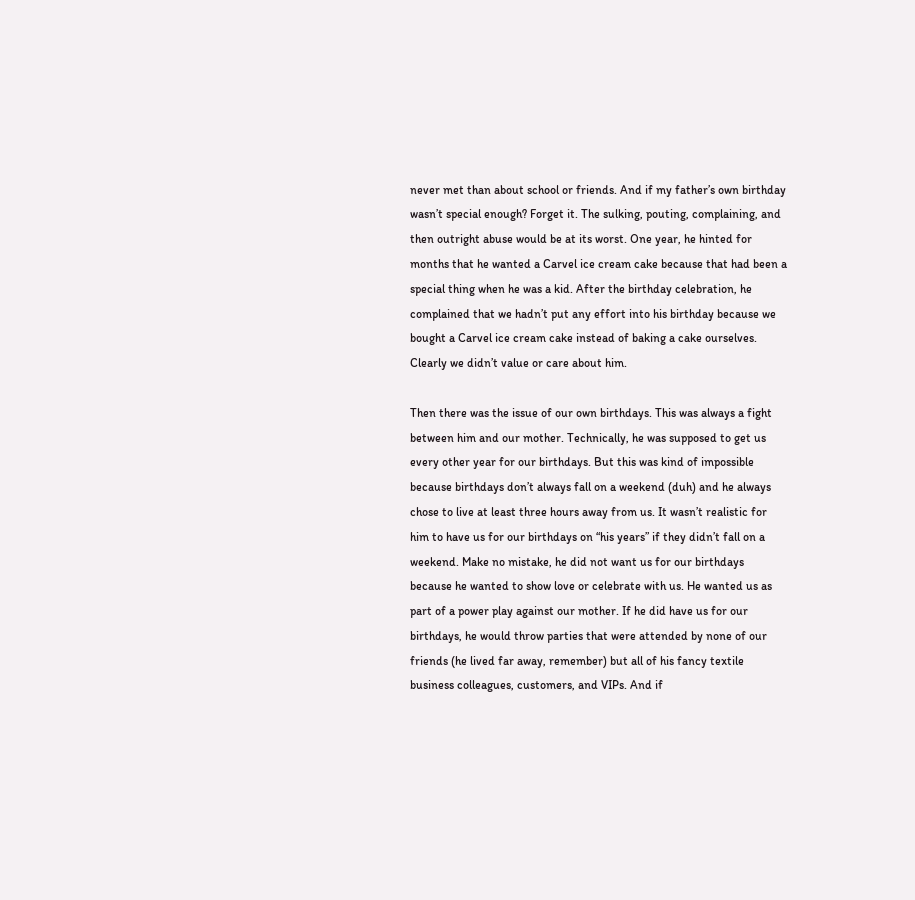never met than about school or friends. And if my father’s own birthday wasn’t special enough? Forget it. The sulking, pouting, complaining, and then outright abuse would be at its worst. One year, he hinted for months that he wanted a Carvel ice cream cake because that had been a special thing when he was a kid. After the birthday celebration, he complained that we hadn’t put any effort into his birthday because we bought a Carvel ice cream cake instead of baking a cake ourselves. Clearly we didn’t value or care about him.

Then there was the issue of our own birthdays. This was always a fight between him and our mother. Technically, he was supposed to get us every other year for our birthdays. But this was kind of impossible because birthdays don’t always fall on a weekend (duh) and he always chose to live at least three hours away from us. It wasn’t realistic for him to have us for our birthdays on “his years” if they didn’t fall on a weekend. Make no mistake, he did not want us for our birthdays because he wanted to show love or celebrate with us. He wanted us as part of a power play against our mother. If he did have us for our birthdays, he would throw parties that were attended by none of our friends (he lived far away, remember) but all of his fancy textile business colleagues, customers, and VIPs. And if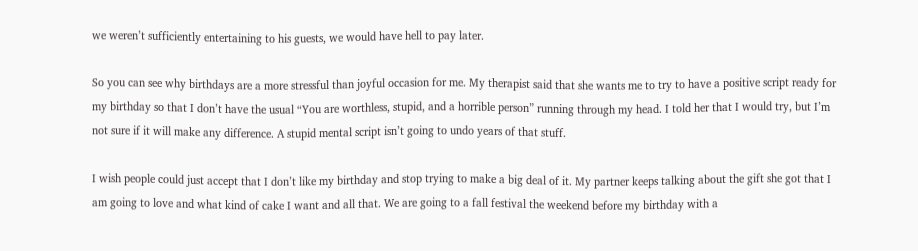we weren’t sufficiently entertaining to his guests, we would have hell to pay later.

So you can see why birthdays are a more stressful than joyful occasion for me. My therapist said that she wants me to try to have a positive script ready for my birthday so that I don’t have the usual “You are worthless, stupid, and a horrible person” running through my head. I told her that I would try, but I’m not sure if it will make any difference. A stupid mental script isn’t going to undo years of that stuff.

I wish people could just accept that I don’t like my birthday and stop trying to make a big deal of it. My partner keeps talking about the gift she got that I am going to love and what kind of cake I want and all that. We are going to a fall festival the weekend before my birthday with a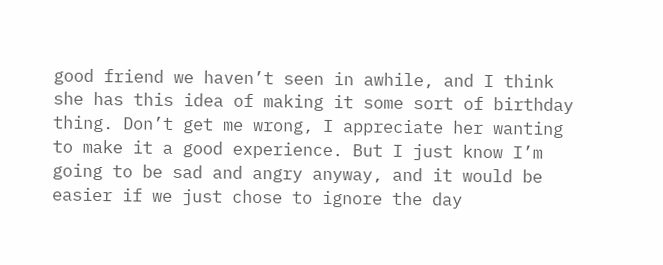good friend we haven’t seen in awhile, and I think she has this idea of making it some sort of birthday thing. Don’t get me wrong, I appreciate her wanting to make it a good experience. But I just know I’m going to be sad and angry anyway, and it would be easier if we just chose to ignore the day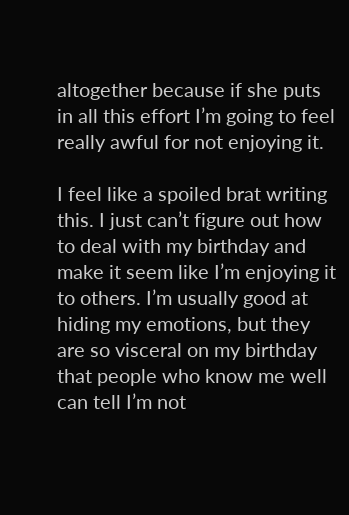altogether because if she puts in all this effort I’m going to feel really awful for not enjoying it.

I feel like a spoiled brat writing this. I just can’t figure out how to deal with my birthday and make it seem like I’m enjoying it to others. I’m usually good at hiding my emotions, but they are so visceral on my birthday that people who know me well can tell I’m not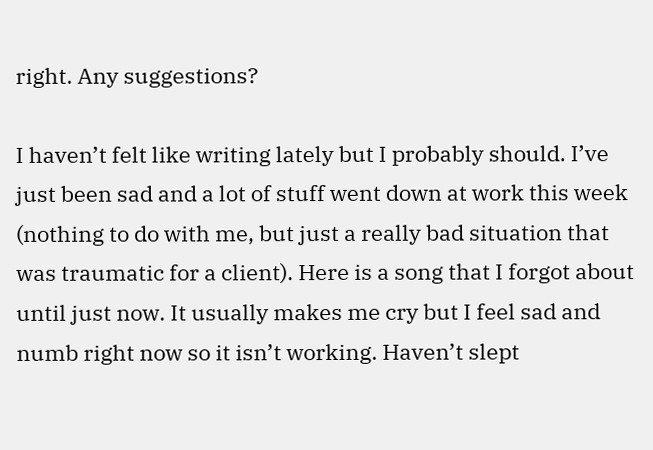right. Any suggestions?

I haven’t felt like writing lately but I probably should. I’ve just been sad and a lot of stuff went down at work this week (nothing to do with me, but just a really bad situation that was traumatic for a client). Here is a song that I forgot about until just now. It usually makes me cry but I feel sad and numb right now so it isn’t working. Haven’t slept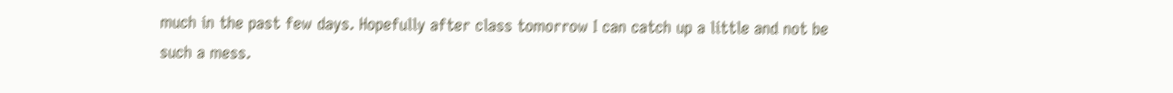much in the past few days. Hopefully after class tomorrow I can catch up a little and not be such a mess.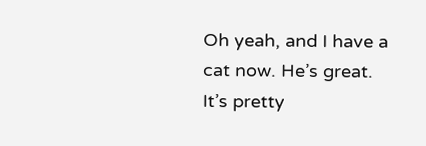Oh yeah, and I have a cat now. He’s great. It’s pretty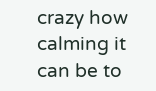crazy how calming it can be to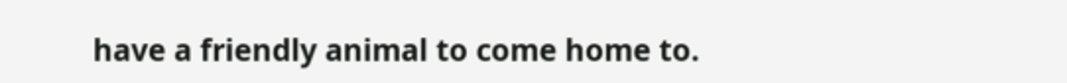have a friendly animal to come home to.